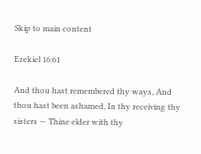Skip to main content

Ezekiel 16:61

And thou hast remembered thy ways, And thou hast been ashamed, In thy receiving thy sisters — Thine elder with thy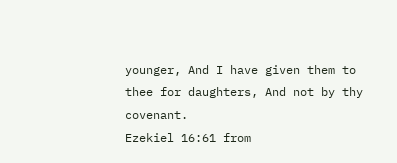younger, And I have given them to thee for daughters, And not by thy covenant.
Ezekiel 16:61 from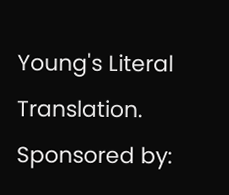Young's Literal Translation.
Sponsored by: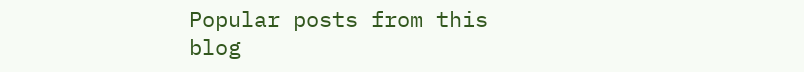Popular posts from this blog